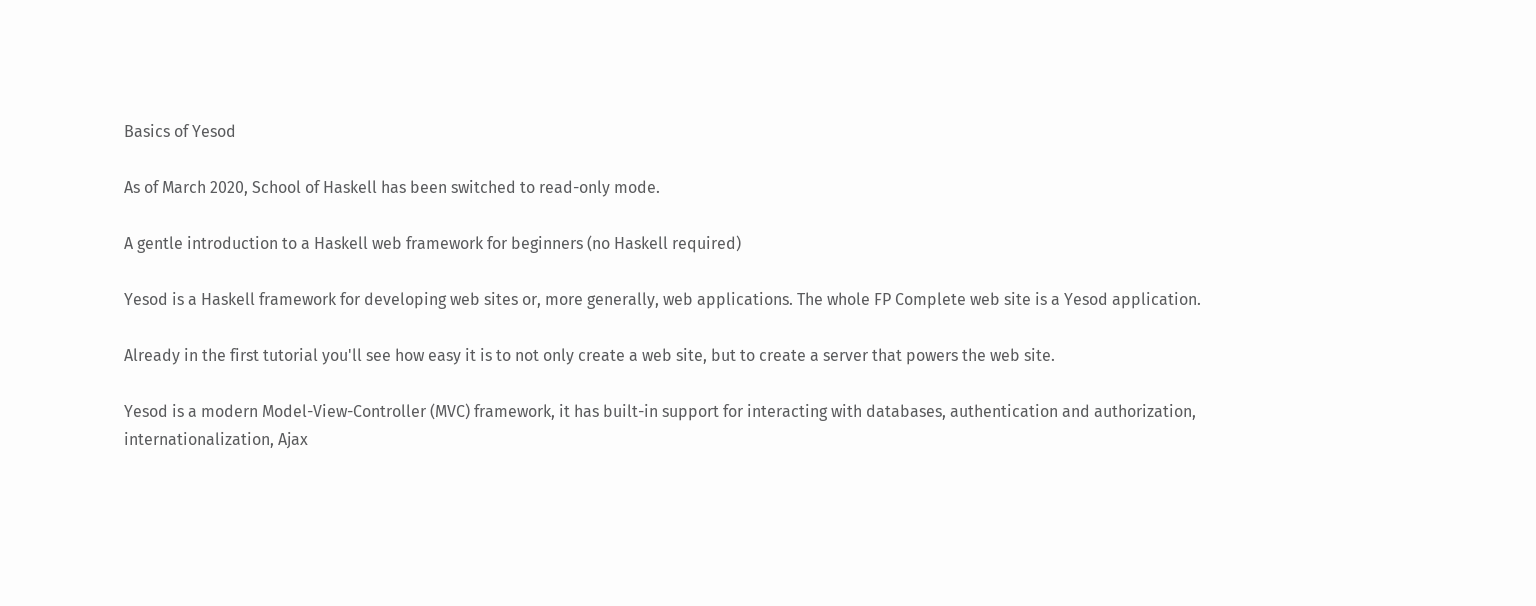Basics of Yesod

As of March 2020, School of Haskell has been switched to read-only mode.

A gentle introduction to a Haskell web framework for beginners (no Haskell required)

Yesod is a Haskell framework for developing web sites or, more generally, web applications. The whole FP Complete web site is a Yesod application.

Already in the first tutorial you'll see how easy it is to not only create a web site, but to create a server that powers the web site.

Yesod is a modern Model-View-Controller (MVC) framework, it has built-in support for interacting with databases, authentication and authorization, internationalization, Ajax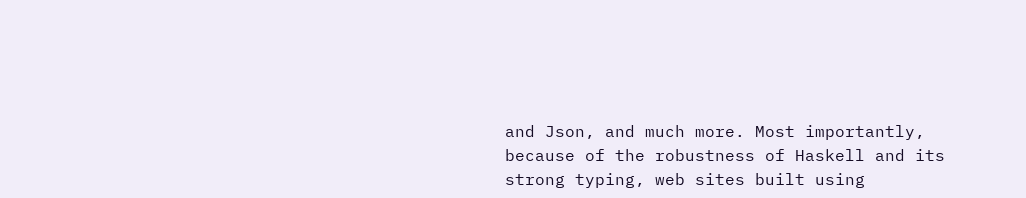and Json, and much more. Most importantly, because of the robustness of Haskell and its strong typing, web sites built using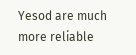Yesod are much more reliable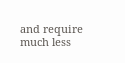and require much less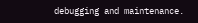debugging and maintenance.